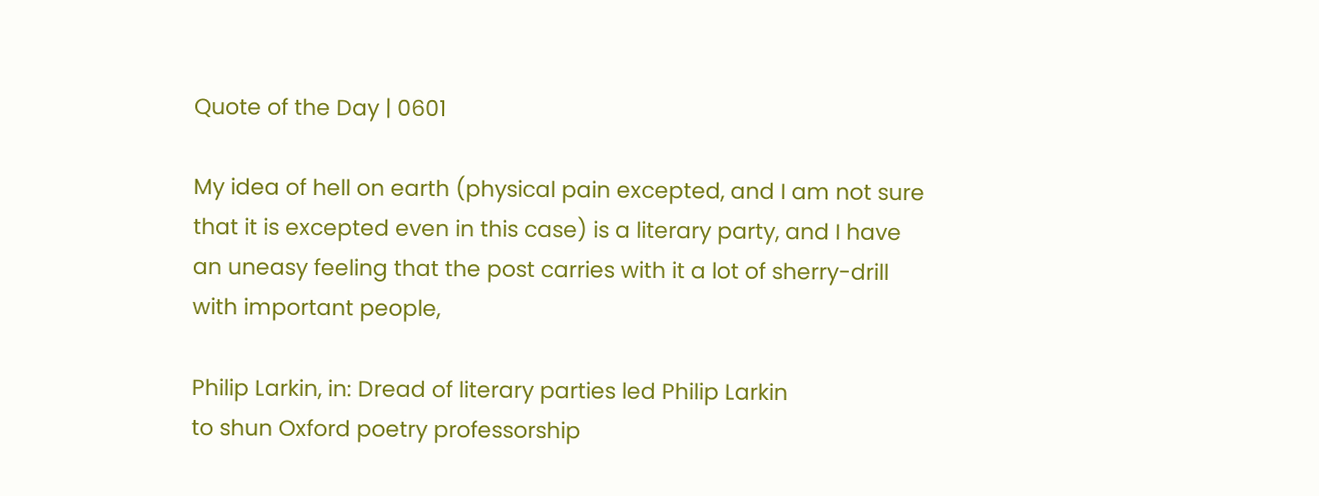Quote of the Day | 0601

My idea of hell on earth (physical pain excepted, and I am not sure that it is excepted even in this case) is a literary party, and I have an uneasy feeling that the post carries with it a lot of sherry-drill with important people,

Philip Larkin, in: Dread of literary parties led Philip Larkin
to shun Oxford poetry professorship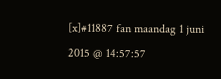[x]#11887 fan maandag 1 juni 2015 @ 14:57:57